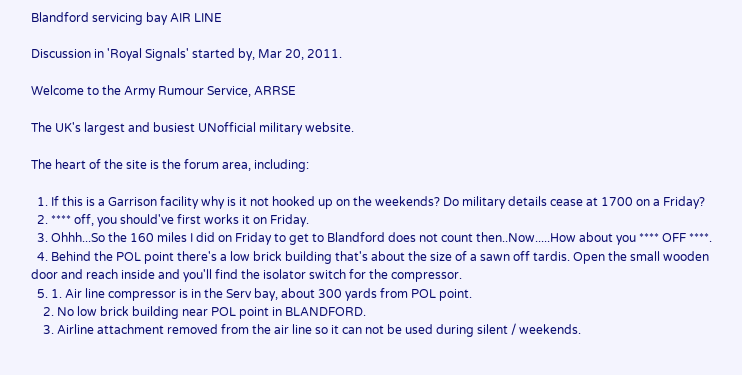Blandford servicing bay AIR LINE

Discussion in 'Royal Signals' started by, Mar 20, 2011.

Welcome to the Army Rumour Service, ARRSE

The UK's largest and busiest UNofficial military website.

The heart of the site is the forum area, including:

  1. If this is a Garrison facility why is it not hooked up on the weekends? Do military details cease at 1700 on a Friday?
  2. **** off, you should've first works it on Friday.
  3. Ohhh...So the 160 miles I did on Friday to get to Blandford does not count then..Now.....How about you **** OFF ****.
  4. Behind the POL point there's a low brick building that's about the size of a sawn off tardis. Open the small wooden door and reach inside and you'll find the isolator switch for the compressor.
  5. 1. Air line compressor is in the Serv bay, about 300 yards from POL point.
    2. No low brick building near POL point in BLANDFORD.
    3. Airline attachment removed from the air line so it can not be used during silent / weekends.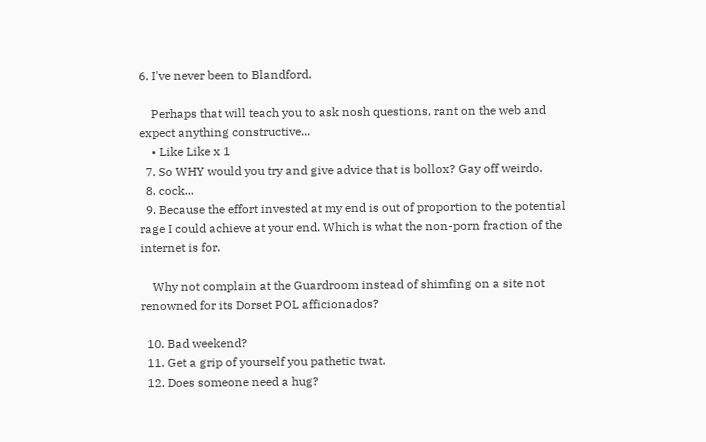6. I've never been to Blandford.

    Perhaps that will teach you to ask nosh questions, rant on the web and expect anything constructive...
    • Like Like x 1
  7. So WHY would you try and give advice that is bollox? Gay off weirdo.
  8. cock...
  9. Because the effort invested at my end is out of proportion to the potential rage I could achieve at your end. Which is what the non-porn fraction of the internet is for.

    Why not complain at the Guardroom instead of shimfing on a site not renowned for its Dorset POL afficionados?

  10. Bad weekend?
  11. Get a grip of yourself you pathetic twat.
  12. Does someone need a hug?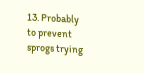13. Probably to prevent sprogs trying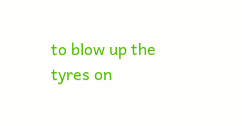to blow up the tyres on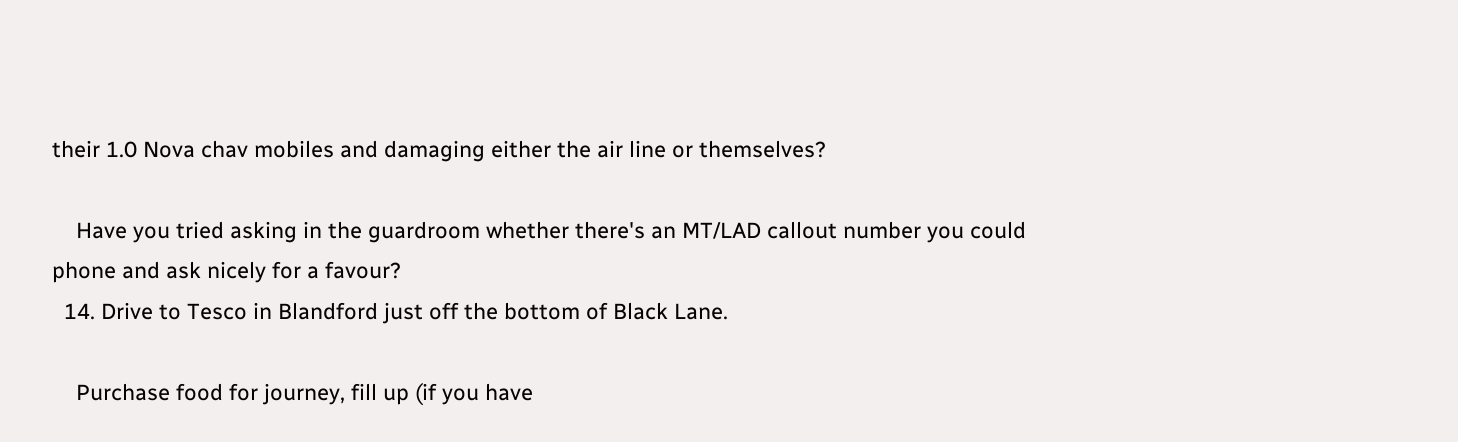their 1.0 Nova chav mobiles and damaging either the air line or themselves?

    Have you tried asking in the guardroom whether there's an MT/LAD callout number you could phone and ask nicely for a favour?
  14. Drive to Tesco in Blandford just off the bottom of Black Lane.

    Purchase food for journey, fill up (if you have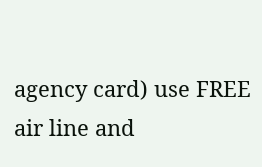agency card) use FREE air line and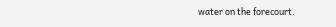water on the forecourt.